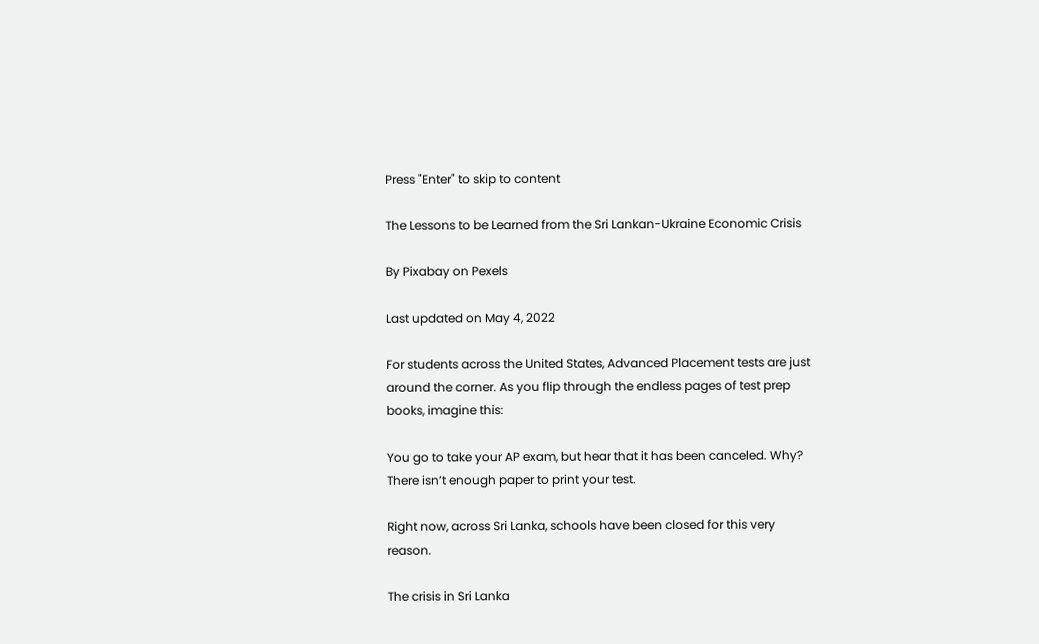Press "Enter" to skip to content

The Lessons to be Learned from the Sri Lankan-Ukraine Economic Crisis

By Pixabay on Pexels

Last updated on May 4, 2022

For students across the United States, Advanced Placement tests are just around the corner. As you flip through the endless pages of test prep books, imagine this:

You go to take your AP exam, but hear that it has been canceled. Why? There isn’t enough paper to print your test.

Right now, across Sri Lanka, schools have been closed for this very reason.

The crisis in Sri Lanka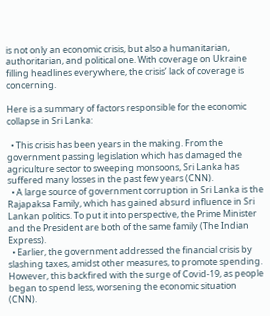is not only an economic crisis, but also a humanitarian, authoritarian, and political one. With coverage on Ukraine filling headlines everywhere, the crisis’ lack of coverage is concerning.

Here is a summary of factors responsible for the economic collapse in Sri Lanka:

  • This crisis has been years in the making. From the government passing legislation which has damaged the agriculture sector to sweeping monsoons, Sri Lanka has suffered many losses in the past few years (CNN).
  • A large source of government corruption in Sri Lanka is the Rajapaksa Family, which has gained absurd influence in Sri Lankan politics. To put it into perspective, the Prime Minister and the President are both of the same family (The Indian Express).
  • Earlier, the government addressed the financial crisis by slashing taxes, amidst other measures, to promote spending. However, this backfired with the surge of Covid-19, as people began to spend less, worsening the economic situation (CNN).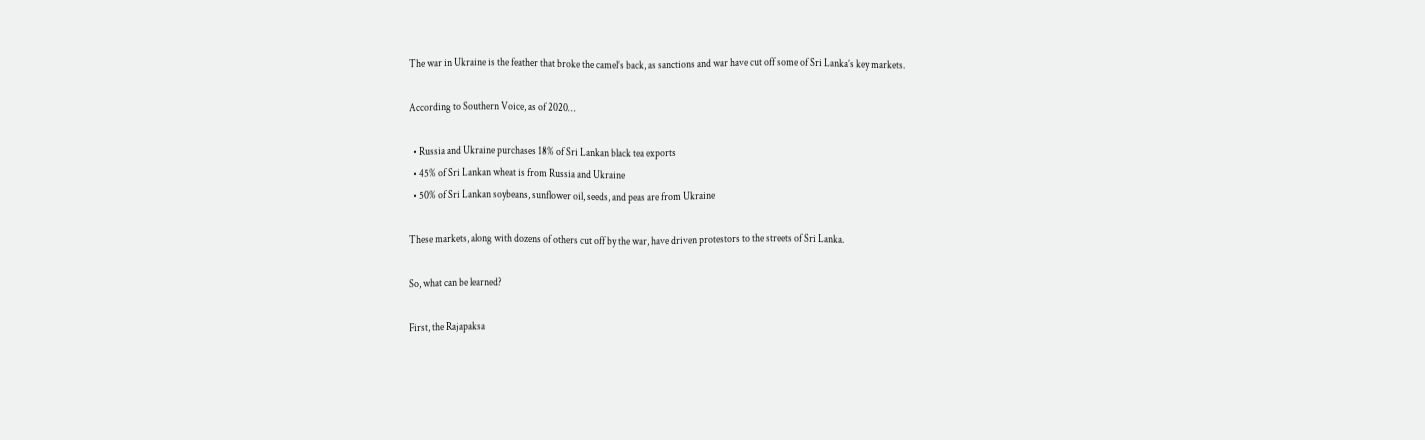The war in Ukraine is the feather that broke the camel’s back, as sanctions and war have cut off some of Sri Lanka’s key markets.

According to Southern Voice, as of 2020…

  • Russia and Ukraine purchases 18% of Sri Lankan black tea exports
  • 45% of Sri Lankan wheat is from Russia and Ukraine
  • 50% of Sri Lankan soybeans, sunflower oil, seeds, and peas are from Ukraine

These markets, along with dozens of others cut off by the war, have driven protestors to the streets of Sri Lanka.

So, what can be learned?

First, the Rajapaksa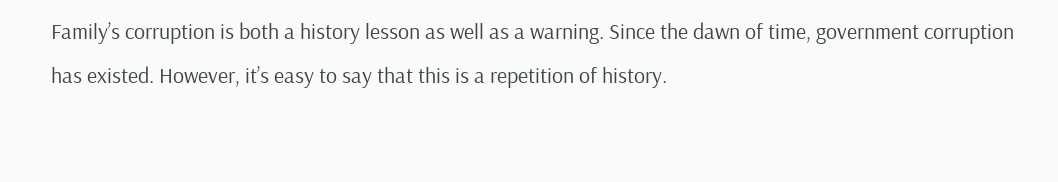Family’s corruption is both a history lesson as well as a warning. Since the dawn of time, government corruption has existed. However, it’s easy to say that this is a repetition of history.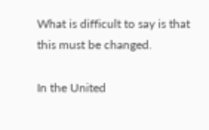What is difficult to say is that this must be changed.

In the United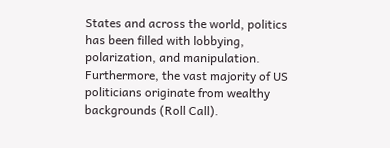States and across the world, politics has been filled with lobbying, polarization, and manipulation. Furthermore, the vast majority of US politicians originate from wealthy backgrounds (Roll Call).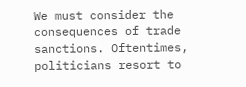We must consider the consequences of trade sanctions. Oftentimes, politicians resort to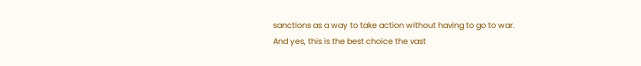sanctions as a way to take action without having to go to war. And yes, this is the best choice the vast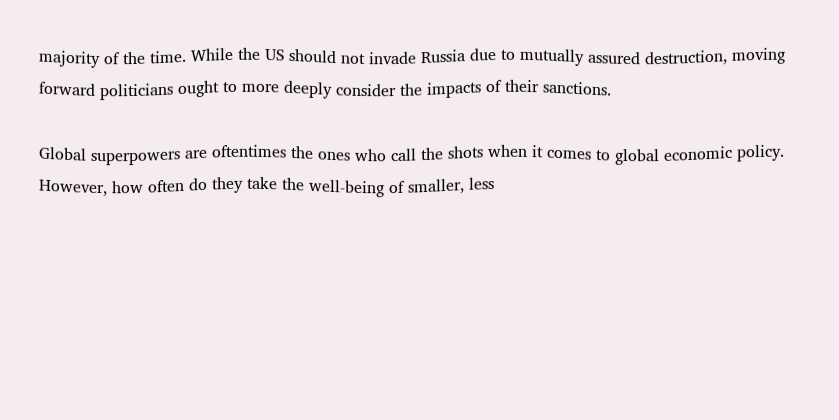majority of the time. While the US should not invade Russia due to mutually assured destruction, moving forward politicians ought to more deeply consider the impacts of their sanctions.

Global superpowers are oftentimes the ones who call the shots when it comes to global economic policy. However, how often do they take the well-being of smaller, less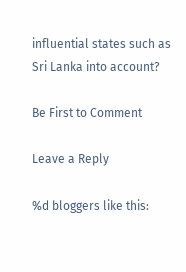influential states such as Sri Lanka into account?

Be First to Comment

Leave a Reply

%d bloggers like this: